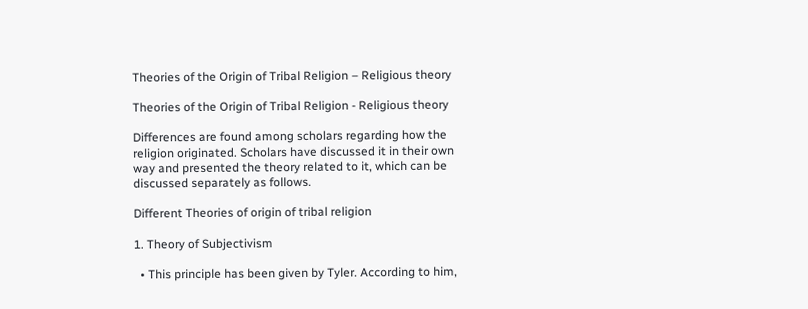Theories of the Origin of Tribal Religion – Religious theory

Theories of the Origin of Tribal Religion - Religious theory

Differences are found among scholars regarding how the religion originated. Scholars have discussed it in their own way and presented the theory related to it, which can be discussed separately as follows.

Different Theories of origin of tribal religion

1. Theory of Subjectivism

  • This principle has been given by Tyler. According to him,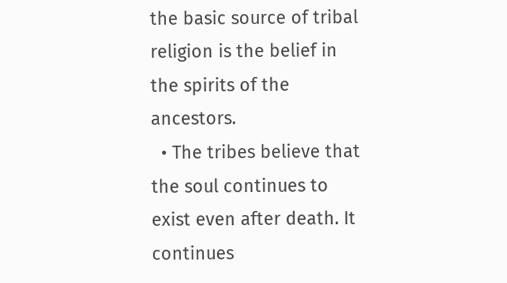the basic source of tribal religion is the belief in the spirits of the ancestors.
  • The tribes believe that the soul continues to exist even after death. It continues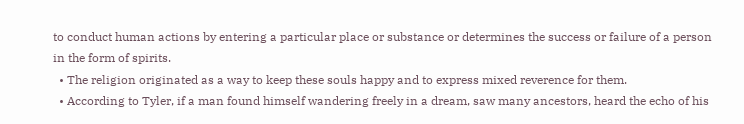to conduct human actions by entering a particular place or substance or determines the success or failure of a person in the form of spirits.
  • The religion originated as a way to keep these souls happy and to express mixed reverence for them.
  • According to Tyler, if a man found himself wandering freely in a dream, saw many ancestors, heard the echo of his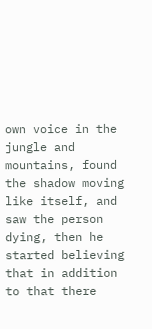own voice in the jungle and mountains, found the shadow moving like itself, and saw the person dying, then he started believing that in addition to that there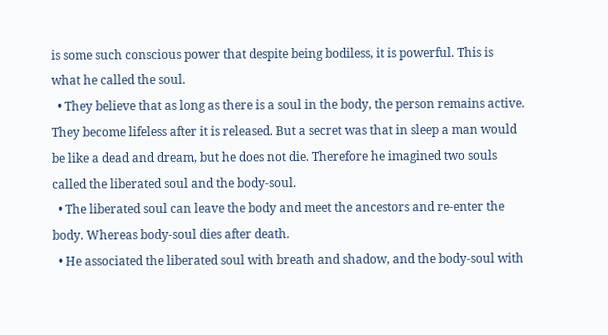is some such conscious power that despite being bodiless, it is powerful. This is what he called the soul.
  • They believe that as long as there is a soul in the body, the person remains active. They become lifeless after it is released. But a secret was that in sleep a man would be like a dead and dream, but he does not die. Therefore he imagined two souls called the liberated soul and the body-soul.
  • The liberated soul can leave the body and meet the ancestors and re-enter the body. Whereas body-soul dies after death.
  • He associated the liberated soul with breath and shadow, and the body-soul with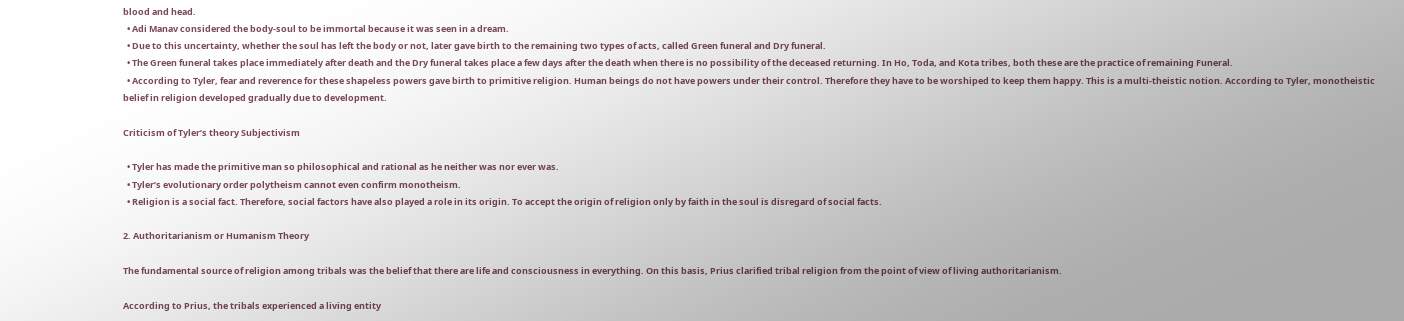blood and head.
  • Adi Manav considered the body-soul to be immortal because it was seen in a dream.
  • Due to this uncertainty, whether the soul has left the body or not, later gave birth to the remaining two types of acts, called Green funeral and Dry funeral.
  • The Green funeral takes place immediately after death and the Dry funeral takes place a few days after the death when there is no possibility of the deceased returning. In Ho, Toda, and Kota tribes, both these are the practice of remaining Funeral.
  • According to Tyler, fear and reverence for these shapeless powers gave birth to primitive religion. Human beings do not have powers under their control. Therefore they have to be worshiped to keep them happy. This is a multi-theistic notion. According to Tyler, monotheistic belief in religion developed gradually due to development.

Criticism of Tyler’s theory Subjectivism

  • Tyler has made the primitive man so philosophical and rational as he neither was nor ever was.
  • Tyler’s evolutionary order polytheism cannot even confirm monotheism.
  • Religion is a social fact. Therefore, social factors have also played a role in its origin. To accept the origin of religion only by faith in the soul is disregard of social facts.

2. Authoritarianism or Humanism Theory

The fundamental source of religion among tribals was the belief that there are life and consciousness in everything. On this basis, Prius clarified tribal religion from the point of view of living authoritarianism.

According to Prius, the tribals experienced a living entity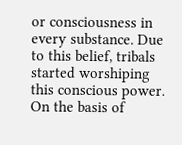or consciousness in every substance. Due to this belief, tribals started worshiping this conscious power. On the basis of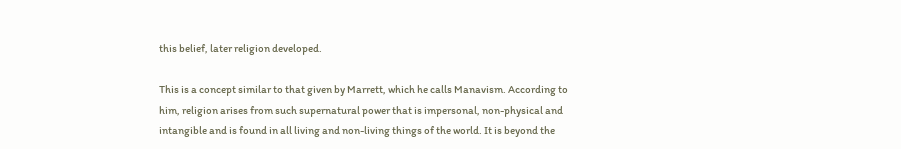this belief, later religion developed.

This is a concept similar to that given by Marrett, which he calls Manavism. According to him, religion arises from such supernatural power that is impersonal, non-physical and intangible and is found in all living and non-living things of the world. It is beyond the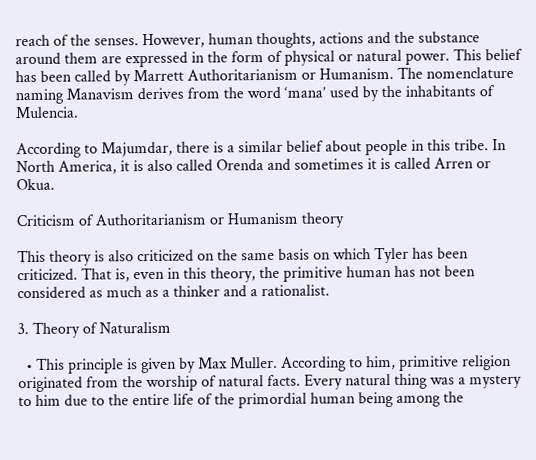reach of the senses. However, human thoughts, actions and the substance around them are expressed in the form of physical or natural power. This belief has been called by Marrett Authoritarianism or Humanism. The nomenclature naming Manavism derives from the word ‘mana’ used by the inhabitants of Mulencia.

According to Majumdar, there is a similar belief about people in this tribe. In North America, it is also called Orenda and sometimes it is called Arren or Okua.

Criticism of Authoritarianism or Humanism theory

This theory is also criticized on the same basis on which Tyler has been criticized. That is, even in this theory, the primitive human has not been considered as much as a thinker and a rationalist.

3. Theory of Naturalism

  • This principle is given by Max Muller. According to him, primitive religion originated from the worship of natural facts. Every natural thing was a mystery to him due to the entire life of the primordial human being among the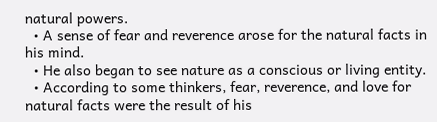natural powers.
  • A sense of fear and reverence arose for the natural facts in his mind.
  • He also began to see nature as a conscious or living entity.
  • According to some thinkers, fear, reverence, and love for natural facts were the result of his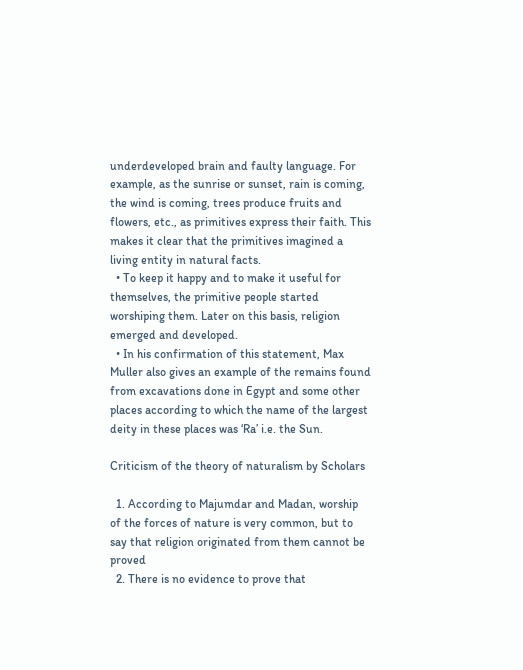underdeveloped brain and faulty language. For example, as the sunrise or sunset, rain is coming, the wind is coming, trees produce fruits and flowers, etc., as primitives express their faith. This makes it clear that the primitives imagined a living entity in natural facts.
  • To keep it happy and to make it useful for themselves, the primitive people started worshiping them. Later on this basis, religion emerged and developed.
  • In his confirmation of this statement, Max Muller also gives an example of the remains found from excavations done in Egypt and some other places according to which the name of the largest deity in these places was ‘Ra’ i.e. the Sun.

Criticism of the theory of naturalism by Scholars

  1. According to Majumdar and Madan, worship of the forces of nature is very common, but to say that religion originated from them cannot be proved
  2. There is no evidence to prove that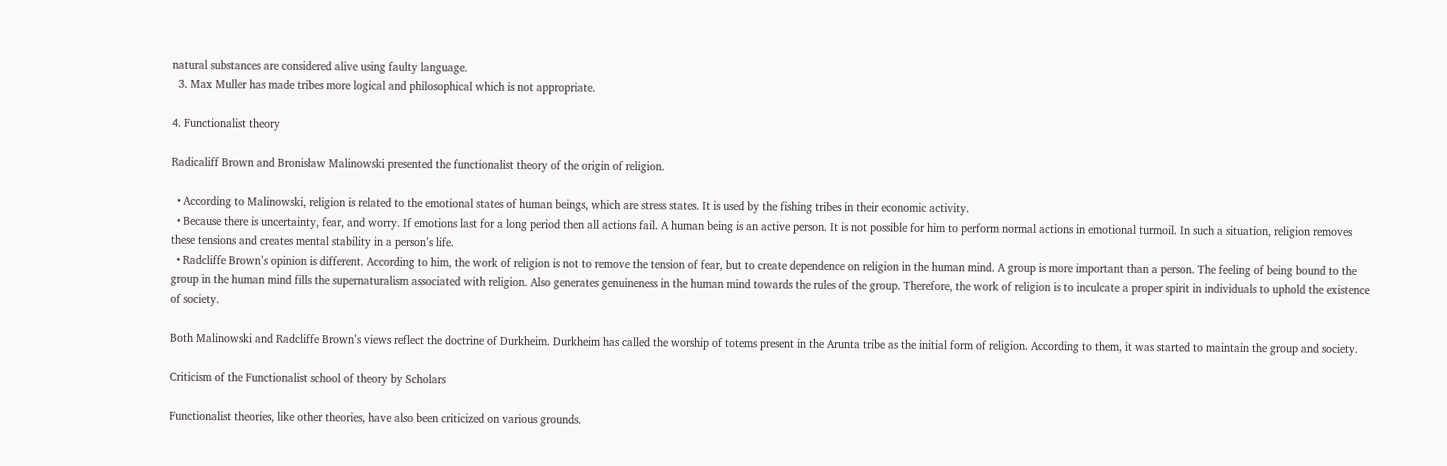natural substances are considered alive using faulty language.
  3. Max Muller has made tribes more logical and philosophical which is not appropriate.

4. Functionalist theory

Radicaliff Brown and Bronisław Malinowski presented the functionalist theory of the origin of religion.

  • According to Malinowski, religion is related to the emotional states of human beings, which are stress states. It is used by the fishing tribes in their economic activity.
  • Because there is uncertainty, fear, and worry. If emotions last for a long period then all actions fail. A human being is an active person. It is not possible for him to perform normal actions in emotional turmoil. In such a situation, religion removes these tensions and creates mental stability in a person’s life.
  • Radcliffe Brown’s opinion is different. According to him, the work of religion is not to remove the tension of fear, but to create dependence on religion in the human mind. A group is more important than a person. The feeling of being bound to the group in the human mind fills the supernaturalism associated with religion. Also generates genuineness in the human mind towards the rules of the group. Therefore, the work of religion is to inculcate a proper spirit in individuals to uphold the existence of society.

Both Malinowski and Radcliffe Brown’s views reflect the doctrine of Durkheim. Durkheim has called the worship of totems present in the Arunta tribe as the initial form of religion. According to them, it was started to maintain the group and society.

Criticism of the Functionalist school of theory by Scholars

Functionalist theories, like other theories, have also been criticized on various grounds.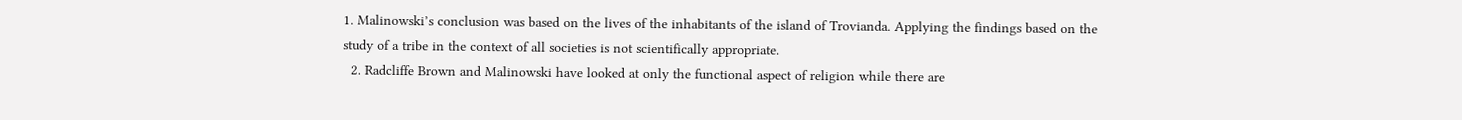1. Malinowski’s conclusion was based on the lives of the inhabitants of the island of Trovianda. Applying the findings based on the study of a tribe in the context of all societies is not scientifically appropriate.
  2. Radcliffe Brown and Malinowski have looked at only the functional aspect of religion while there are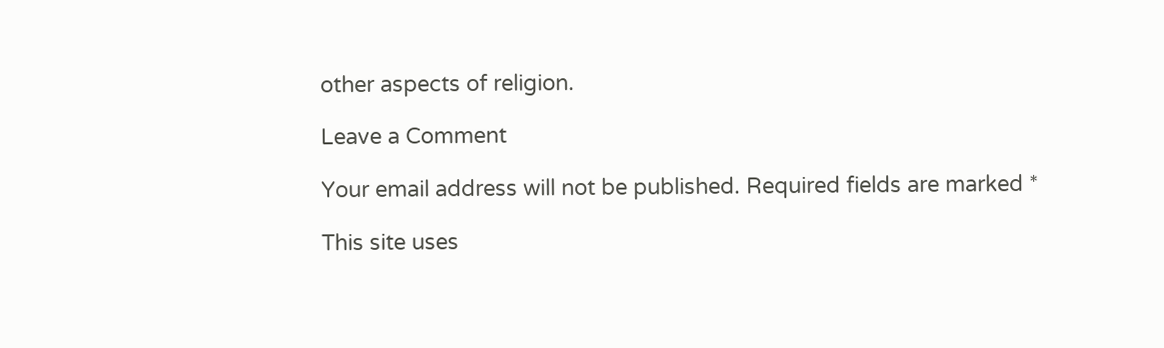other aspects of religion.

Leave a Comment

Your email address will not be published. Required fields are marked *

This site uses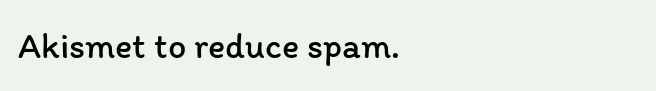Akismet to reduce spam.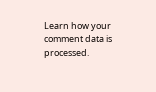Learn how your comment data is processed.